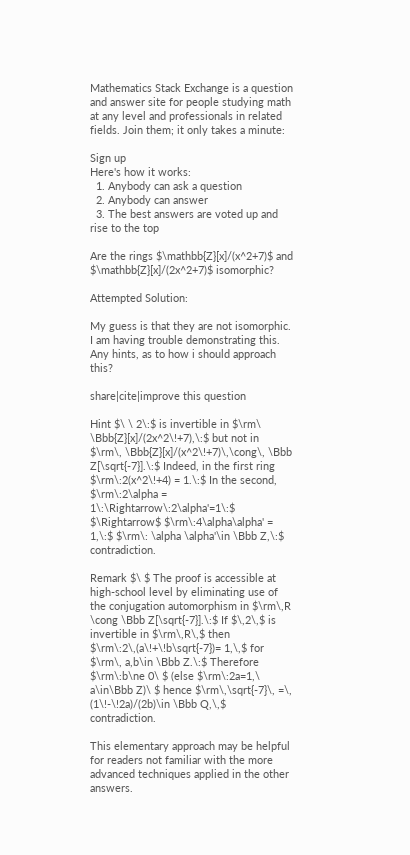Mathematics Stack Exchange is a question and answer site for people studying math at any level and professionals in related fields. Join them; it only takes a minute:

Sign up
Here's how it works:
  1. Anybody can ask a question
  2. Anybody can answer
  3. The best answers are voted up and rise to the top

Are the rings $\mathbb{Z}[x]/(x^2+7)$ and $\mathbb{Z}[x]/(2x^2+7)$ isomorphic?

Attempted Solution:

My guess is that they are not isomorphic. I am having trouble demonstrating this. Any hints, as to how i should approach this?

share|cite|improve this question

Hint $\ \ 2\:$ is invertible in $\rm\ \Bbb{Z}[x]/(2x^2\!+7),\:$ but not in $\rm\, \Bbb{Z}[x]/(x^2\!+7)\,\cong\, \Bbb Z[\sqrt{-7}].\:$ Indeed, in the first ring $\rm\:2(x^2\!+4) = 1.\:$ In the second, $\rm\:2\alpha = 1\:\Rightarrow\:2\alpha'=1\:$ $\Rightarrow$ $\rm\:4\alpha\alpha' = 1,\:$ $\rm\: \alpha \alpha'\in \Bbb Z,\:$ contradiction.

Remark $\ $ The proof is accessible at high-school level by eliminating use of the conjugation automorphism in $\rm\,R \cong \Bbb Z[\sqrt{-7}].\:$ If $\,2\,$ is invertible in $\rm\,R\,$ then $\rm\:2\,(a\!+\!b\sqrt{-7})= 1,\,$ for $\rm\, a,b\in \Bbb Z.\:$ Therefore $\rm\:b\ne 0\ $ (else $\rm\:2a=1,\ a\in\Bbb Z)\ $ hence $\rm\,\sqrt{-7}\, =\, (1\!-\!2a)/(2b)\in \Bbb Q,\,$ contradiction.

This elementary approach may be helpful for readers not familiar with the more advanced techniques applied in the other answers.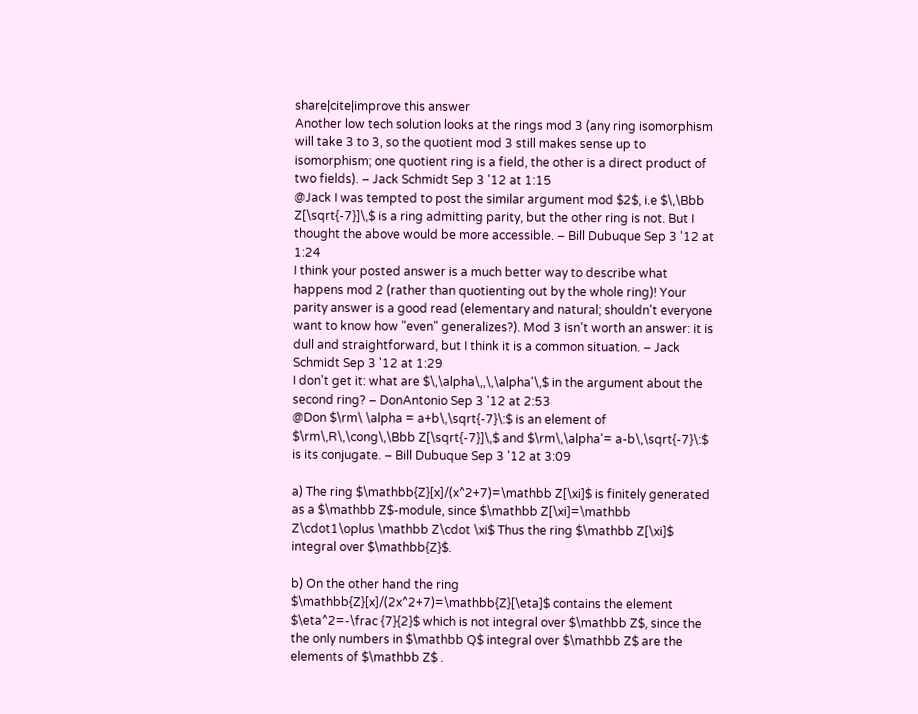share|cite|improve this answer
Another low tech solution looks at the rings mod 3 (any ring isomorphism will take 3 to 3, so the quotient mod 3 still makes sense up to isomorphism; one quotient ring is a field, the other is a direct product of two fields). – Jack Schmidt Sep 3 '12 at 1:15
@Jack I was tempted to post the similar argument mod $2$, i.e $\,\Bbb Z[\sqrt{-7}]\,$ is a ring admitting parity, but the other ring is not. But I thought the above would be more accessible. – Bill Dubuque Sep 3 '12 at 1:24
I think your posted answer is a much better way to describe what happens mod 2 (rather than quotienting out by the whole ring)! Your parity answer is a good read (elementary and natural; shouldn't everyone want to know how "even" generalizes?). Mod 3 isn't worth an answer: it is dull and straightforward, but I think it is a common situation. – Jack Schmidt Sep 3 '12 at 1:29
I don't get it: what are $\,\alpha\,,\,\alpha'\,$ in the argument about the second ring? – DonAntonio Sep 3 '12 at 2:53
@Don $\rm\ \alpha = a+b\,\sqrt{-7}\:$ is an element of $\rm\,R\,\cong\,\Bbb Z[\sqrt{-7}]\,$ and $\rm\,\alpha'= a-b\,\sqrt{-7}\:$ is its conjugate. – Bill Dubuque Sep 3 '12 at 3:09

a) The ring $\mathbb{Z}[x]/(x^2+7)=\mathbb Z[\xi]$ is finitely generated as a $\mathbb Z$-module, since $\mathbb Z[\xi]=\mathbb Z\cdot1\oplus \mathbb Z\cdot \xi$ Thus the ring $\mathbb Z[\xi]$ integral over $\mathbb{Z}$.

b) On the other hand the ring $\mathbb{Z}[x]/(2x^2+7)=\mathbb{Z}[\eta]$ contains the element $\eta^2=-\frac {7}{2}$ which is not integral over $\mathbb Z$, since the the only numbers in $\mathbb Q$ integral over $\mathbb Z$ are the elements of $\mathbb Z$ .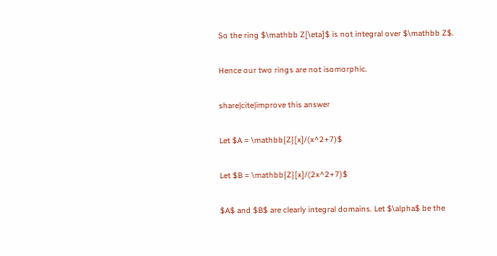So the ring $\mathbb Z[\eta]$ is not integral over $\mathbb Z$.

Hence our two rings are not isomorphic.

share|cite|improve this answer

Let $A = \mathbb{Z}[x]/(x^2+7)$

Let $B = \mathbb{Z}[x]/(2x^2+7)$

$A$ and $B$ are clearly integral domains. Let $\alpha$ be the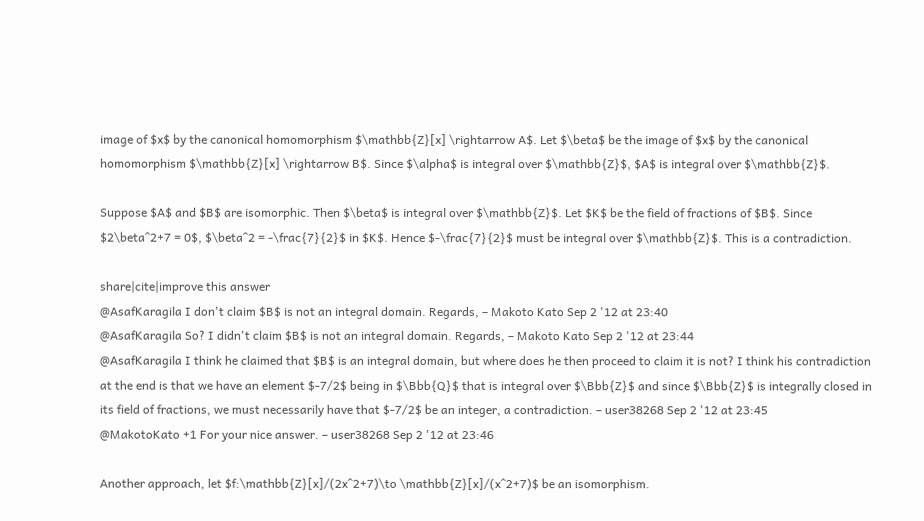image of $x$ by the canonical homomorphism $\mathbb{Z}[x] \rightarrow A$. Let $\beta$ be the image of $x$ by the canonical homomorphism $\mathbb{Z}[x] \rightarrow B$. Since $\alpha$ is integral over $\mathbb{Z}$, $A$ is integral over $\mathbb{Z}$.

Suppose $A$ and $B$ are isomorphic. Then $\beta$ is integral over $\mathbb{Z}$. Let $K$ be the field of fractions of $B$. Since $2\beta^2+7 = 0$, $\beta^2 = -\frac{7}{2}$ in $K$. Hence $-\frac{7}{2}$ must be integral over $\mathbb{Z}$. This is a contradiction.

share|cite|improve this answer
@AsafKaragila I don't claim $B$ is not an integral domain. Regards, – Makoto Kato Sep 2 '12 at 23:40
@AsafKaragila So? I didn't claim $B$ is not an integral domain. Regards, – Makoto Kato Sep 2 '12 at 23:44
@AsafKaragila I think he claimed that $B$ is an integral domain, but where does he then proceed to claim it is not? I think his contradiction at the end is that we have an element $-7/2$ being in $\Bbb{Q}$ that is integral over $\Bbb{Z}$ and since $\Bbb{Z}$ is integrally closed in its field of fractions, we must necessarily have that $-7/2$ be an integer, a contradiction. – user38268 Sep 2 '12 at 23:45
@MakotoKato +1 For your nice answer. – user38268 Sep 2 '12 at 23:46

Another approach, let $f:\mathbb{Z}[x]/(2x^2+7)\to \mathbb{Z}[x]/(x^2+7)$ be an isomorphism.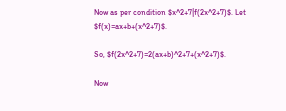Now as per condition $x^2+7|f(2x^2+7)$. Let $f(x)=ax+b+(x^2+7)$.

So, $f(2x^2+7)=2(ax+b)^2+7+(x^2+7)$.

Now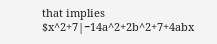that implies $x^2+7|−14a^2+2b^2+7+4abx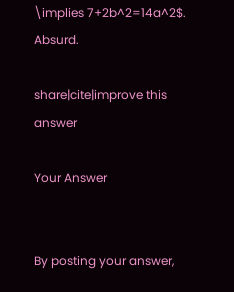\implies 7+2b^2=14a^2$. Absurd.

share|cite|improve this answer

Your Answer


By posting your answer,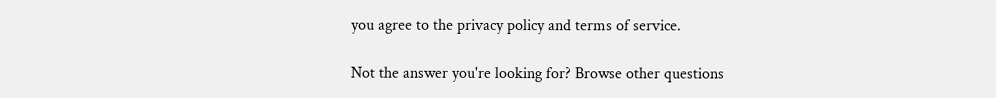you agree to the privacy policy and terms of service.

Not the answer you're looking for? Browse other questions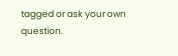tagged or ask your own question.